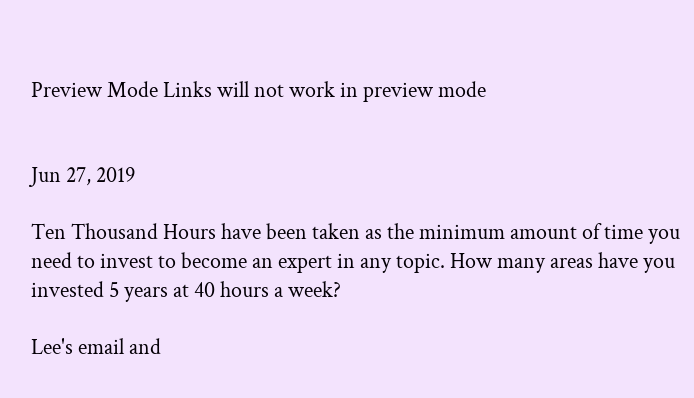Preview Mode Links will not work in preview mode


Jun 27, 2019

Ten Thousand Hours have been taken as the minimum amount of time you need to invest to become an expert in any topic. How many areas have you invested 5 years at 40 hours a week?

Lee's email and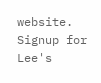website. Signup for Lee's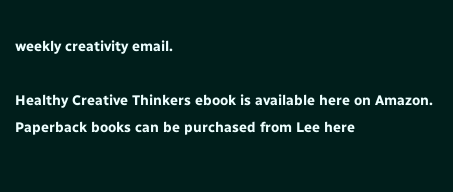weekly creativity email.

Healthy Creative Thinkers ebook is available here on Amazon. Paperback books can be purchased from Lee here